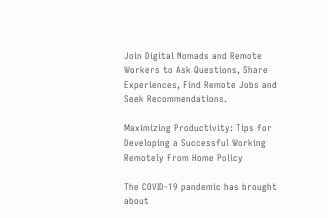Join Digital Nomads and Remote Workers to Ask Questions, Share Experiences, Find Remote Jobs and Seek Recommendations.

Maximizing Productivity: Tips for Developing a Successful Working Remotely From Home Policy

The COVID-19 pandemic has brought about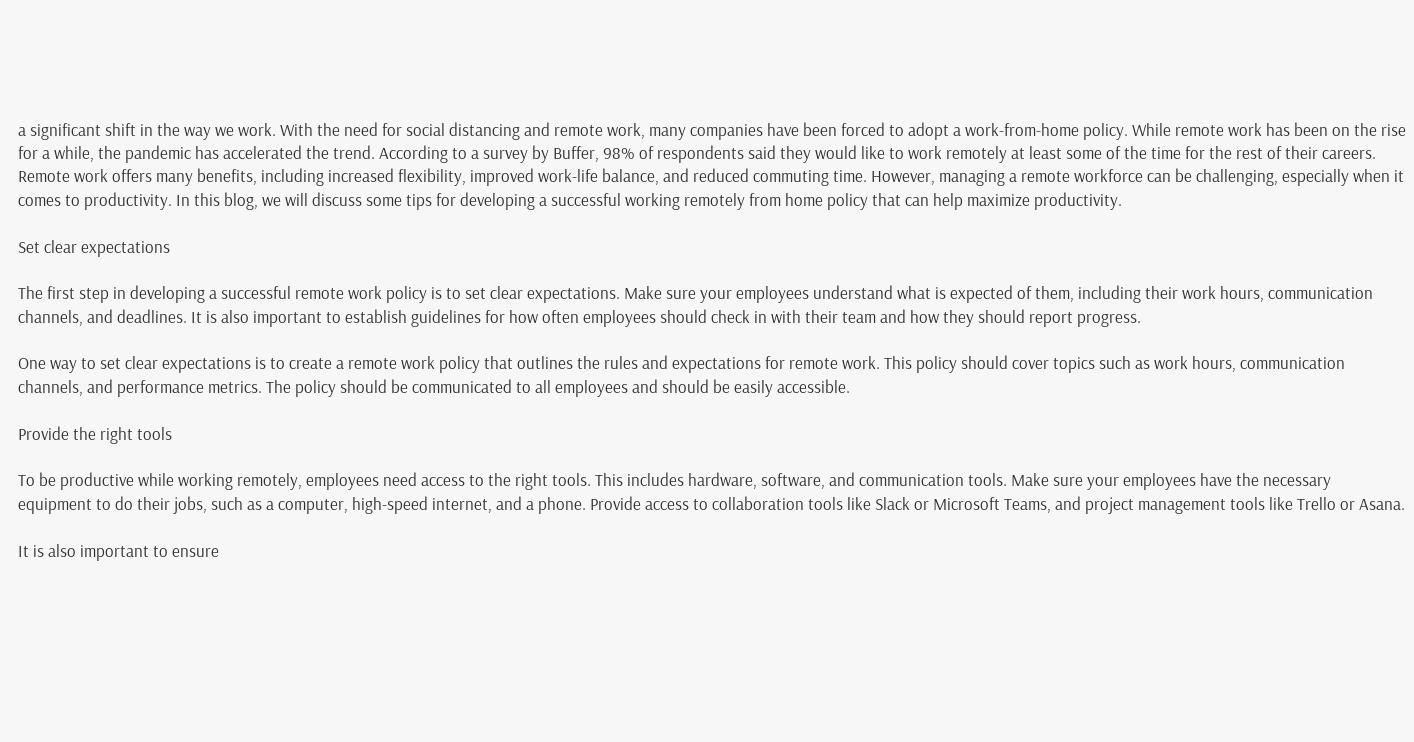a significant shift in the way we work. With the need for social distancing and remote work, many companies have been forced to adopt a work-from-home policy. While remote work has been on the rise for a while, the pandemic has accelerated the trend. According to a survey by Buffer, 98% of respondents said they would like to work remotely at least some of the time for the rest of their careers. Remote work offers many benefits, including increased flexibility, improved work-life balance, and reduced commuting time. However, managing a remote workforce can be challenging, especially when it comes to productivity. In this blog, we will discuss some tips for developing a successful working remotely from home policy that can help maximize productivity.

Set clear expectations

The first step in developing a successful remote work policy is to set clear expectations. Make sure your employees understand what is expected of them, including their work hours, communication channels, and deadlines. It is also important to establish guidelines for how often employees should check in with their team and how they should report progress.

One way to set clear expectations is to create a remote work policy that outlines the rules and expectations for remote work. This policy should cover topics such as work hours, communication channels, and performance metrics. The policy should be communicated to all employees and should be easily accessible.

Provide the right tools

To be productive while working remotely, employees need access to the right tools. This includes hardware, software, and communication tools. Make sure your employees have the necessary equipment to do their jobs, such as a computer, high-speed internet, and a phone. Provide access to collaboration tools like Slack or Microsoft Teams, and project management tools like Trello or Asana.

It is also important to ensure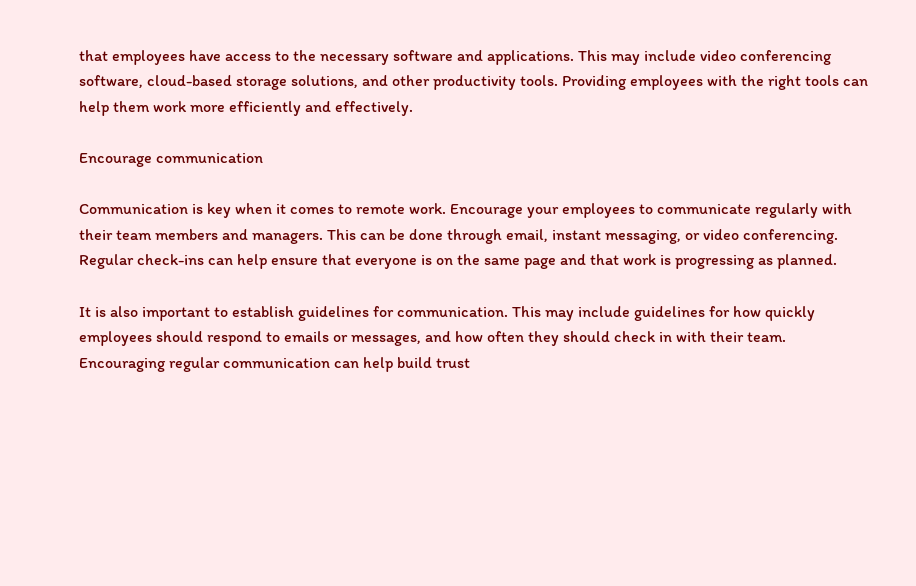that employees have access to the necessary software and applications. This may include video conferencing software, cloud-based storage solutions, and other productivity tools. Providing employees with the right tools can help them work more efficiently and effectively.

Encourage communication

Communication is key when it comes to remote work. Encourage your employees to communicate regularly with their team members and managers. This can be done through email, instant messaging, or video conferencing. Regular check-ins can help ensure that everyone is on the same page and that work is progressing as planned.

It is also important to establish guidelines for communication. This may include guidelines for how quickly employees should respond to emails or messages, and how often they should check in with their team. Encouraging regular communication can help build trust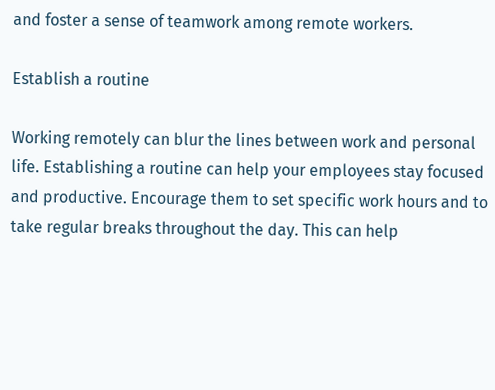and foster a sense of teamwork among remote workers.

Establish a routine

Working remotely can blur the lines between work and personal life. Establishing a routine can help your employees stay focused and productive. Encourage them to set specific work hours and to take regular breaks throughout the day. This can help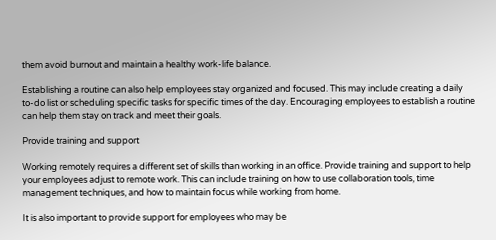them avoid burnout and maintain a healthy work-life balance.

Establishing a routine can also help employees stay organized and focused. This may include creating a daily to-do list or scheduling specific tasks for specific times of the day. Encouraging employees to establish a routine can help them stay on track and meet their goals.

Provide training and support

Working remotely requires a different set of skills than working in an office. Provide training and support to help your employees adjust to remote work. This can include training on how to use collaboration tools, time management techniques, and how to maintain focus while working from home.

It is also important to provide support for employees who may be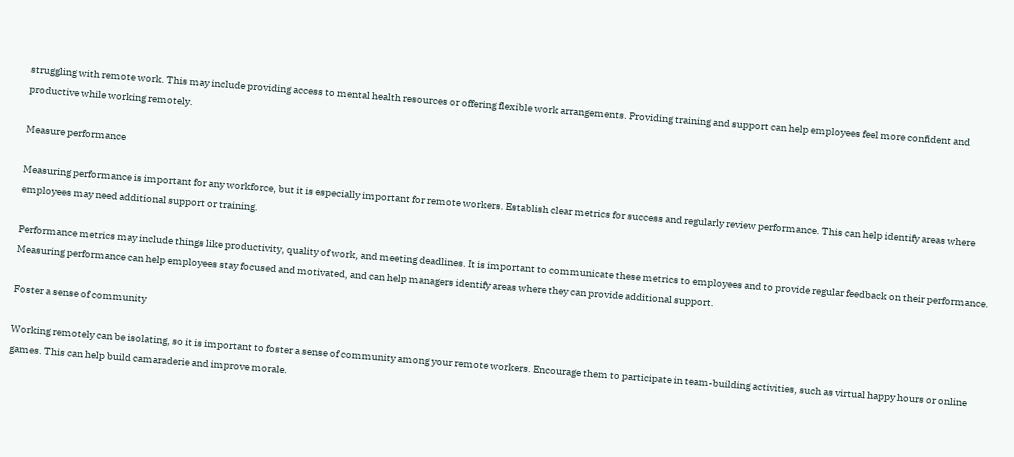struggling with remote work. This may include providing access to mental health resources or offering flexible work arrangements. Providing training and support can help employees feel more confident and productive while working remotely.

Measure performance

Measuring performance is important for any workforce, but it is especially important for remote workers. Establish clear metrics for success and regularly review performance. This can help identify areas where employees may need additional support or training.

Performance metrics may include things like productivity, quality of work, and meeting deadlines. It is important to communicate these metrics to employees and to provide regular feedback on their performance. Measuring performance can help employees stay focused and motivated, and can help managers identify areas where they can provide additional support.

Foster a sense of community

Working remotely can be isolating, so it is important to foster a sense of community among your remote workers. Encourage them to participate in team-building activities, such as virtual happy hours or online games. This can help build camaraderie and improve morale.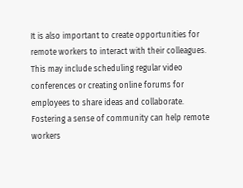It is also important to create opportunities for remote workers to interact with their colleagues. This may include scheduling regular video conferences or creating online forums for employees to share ideas and collaborate. Fostering a sense of community can help remote workers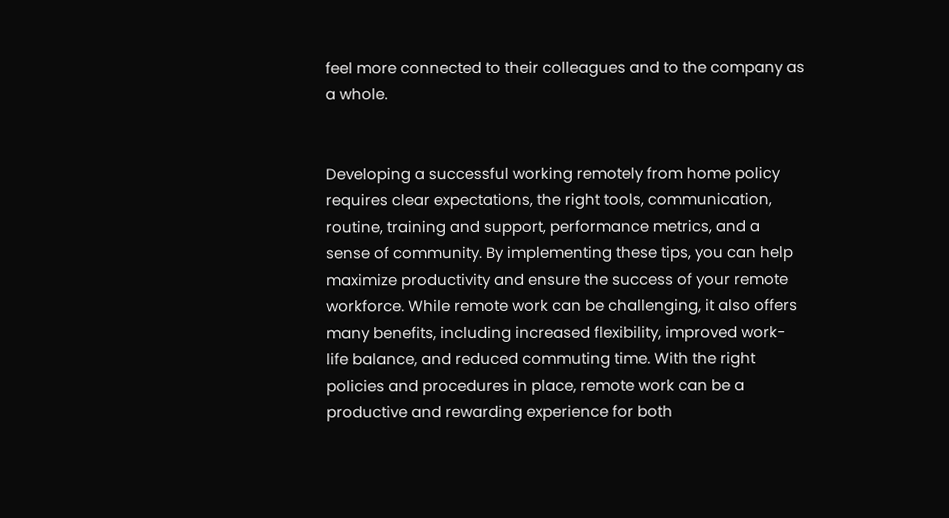feel more connected to their colleagues and to the company as a whole.


Developing a successful working remotely from home policy requires clear expectations, the right tools, communication, routine, training and support, performance metrics, and a sense of community. By implementing these tips, you can help maximize productivity and ensure the success of your remote workforce. While remote work can be challenging, it also offers many benefits, including increased flexibility, improved work-life balance, and reduced commuting time. With the right policies and procedures in place, remote work can be a productive and rewarding experience for both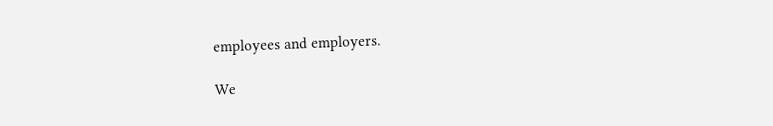employees and employers.

We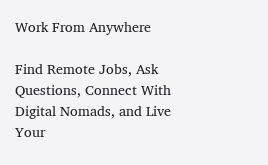Work From Anywhere

Find Remote Jobs, Ask Questions, Connect With Digital Nomads, and Live Your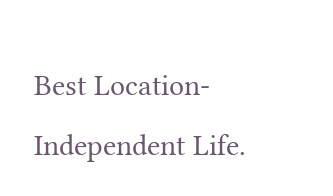Best Location-Independent Life.